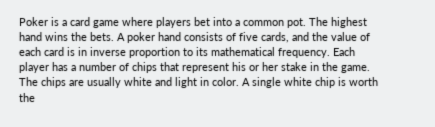Poker is a card game where players bet into a common pot. The highest hand wins the bets. A poker hand consists of five cards, and the value of each card is in inverse proportion to its mathematical frequency. Each player has a number of chips that represent his or her stake in the game. The chips are usually white and light in color. A single white chip is worth the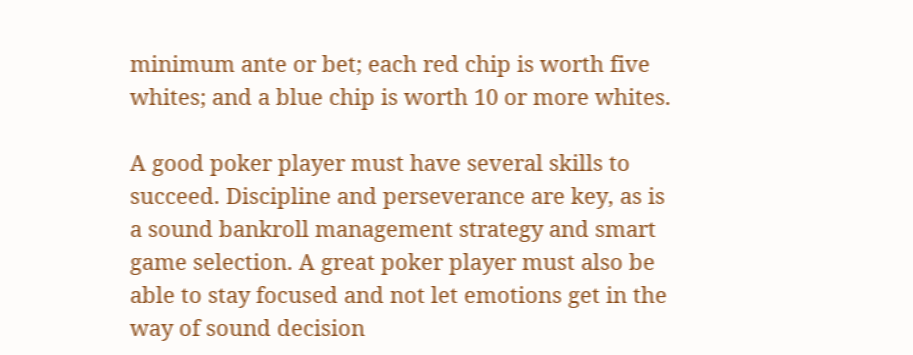minimum ante or bet; each red chip is worth five whites; and a blue chip is worth 10 or more whites.

A good poker player must have several skills to succeed. Discipline and perseverance are key, as is a sound bankroll management strategy and smart game selection. A great poker player must also be able to stay focused and not let emotions get in the way of sound decision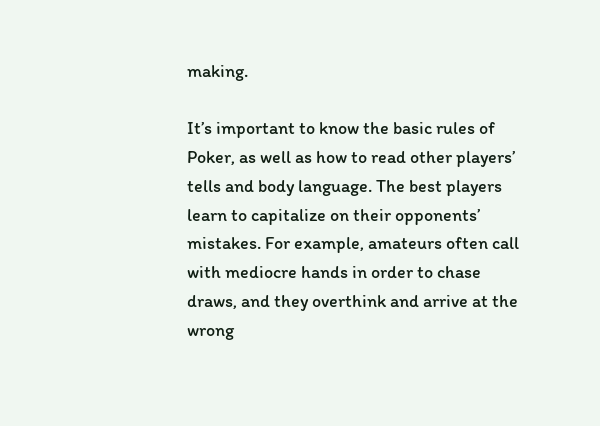making.

It’s important to know the basic rules of Poker, as well as how to read other players’ tells and body language. The best players learn to capitalize on their opponents’ mistakes. For example, amateurs often call with mediocre hands in order to chase draws, and they overthink and arrive at the wrong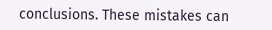conclusions. These mistakes can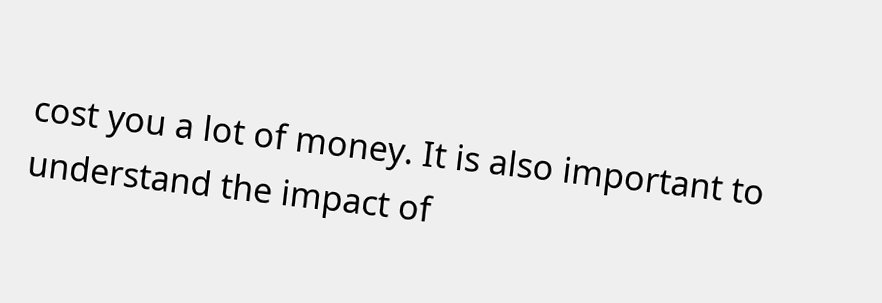cost you a lot of money. It is also important to understand the impact of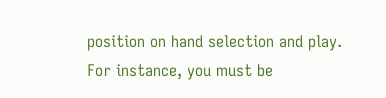position on hand selection and play. For instance, you must be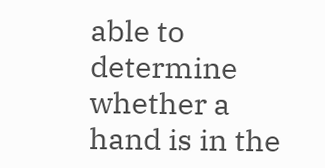able to determine whether a hand is in the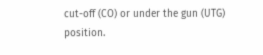cut-off (CO) or under the gun (UTG) position.